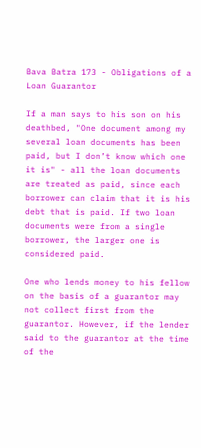Bava Batra 173 - Obligations of a Loan Guarantor

If a man says to his son on his deathbed, "One document among my several loan documents has been paid, but I don’t know which one it is" - all the loan documents are treated as paid, since each borrower can claim that it is his debt that is paid. If two loan documents were from a single borrower, the larger one is considered paid.

One who lends money to his fellow on the basis of a guarantor may not collect first from the guarantor. However, if the lender said to the guarantor at the time of the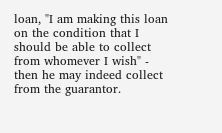loan, "I am making this loan on the condition that I should be able to collect from whomever I wish" - then he may indeed collect from the guarantor.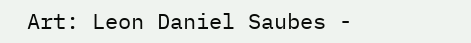Art: Leon Daniel Saubes -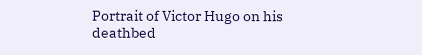Portrait of Victor Hugo on his deathbed